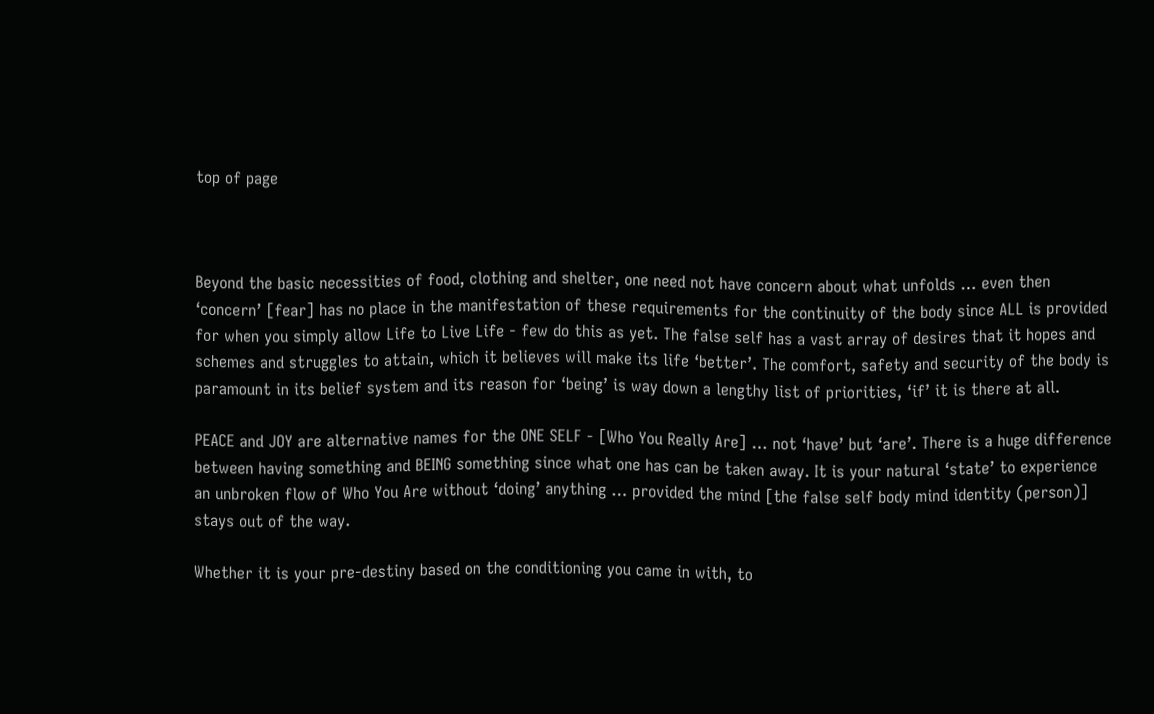top of page



Beyond the basic necessities of food, clothing and shelter, one need not have concern about what unfolds … even then ‘concern’ [fear] has no place in the manifestation of these requirements for the continuity of the body since ALL is provided for when you simply allow Life to Live Life - few do this as yet. The false self has a vast array of desires that it hopes and schemes and struggles to attain, which it believes will make its life ‘better’. The comfort, safety and security of the body is paramount in its belief system and its reason for ‘being’ is way down a lengthy list of priorities, ‘if’ it is there at all.

PEACE and JOY are alternative names for the ONE SELF - [Who You Really Are] … not ‘have’ but ‘are’. There is a huge difference between having something and BEING something since what one has can be taken away. It is your natural ‘state’ to experience an unbroken flow of Who You Are without ‘doing’ anything … provided the mind [the false self body mind identity (person)] stays out of the way.

Whether it is your pre-destiny based on the conditioning you came in with, to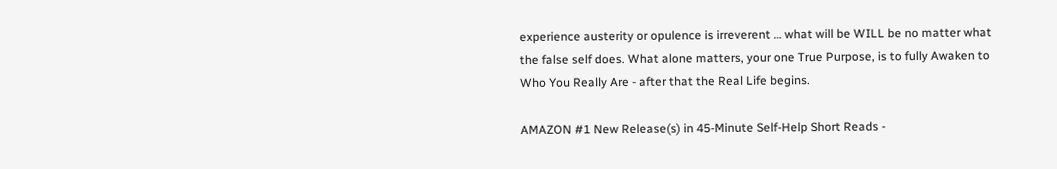experience austerity or opulence is irreverent … what will be WILL be no matter what the false self does. What alone matters, your one True Purpose, is to fully Awaken to Who You Really Are - after that the Real Life begins.

AMAZON #1 New Release(s) in 45-Minute Self-Help Short Reads -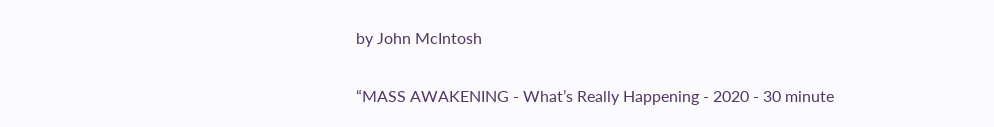by John McIntosh

“MASS AWAKENING - What’s Really Happening - 2020 - 30 minute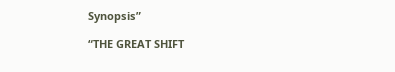Synopsis”

“THE GREAT SHIFT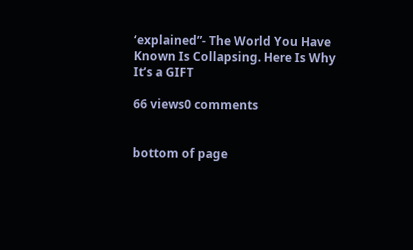‘explained”- The World You Have Known Is Collapsing. Here Is Why It’s a GIFT

66 views0 comments


bottom of page